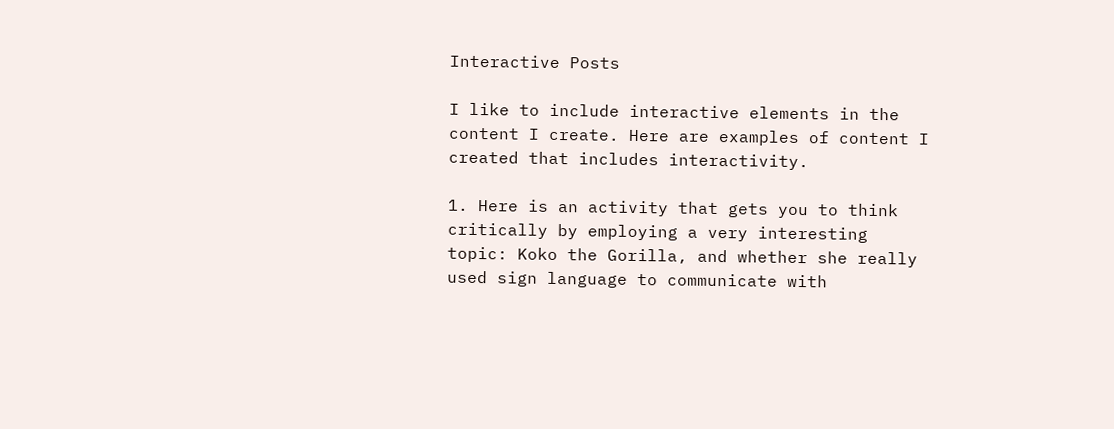Interactive Posts

I like to include interactive elements in the content I create. Here are examples of content I created that includes interactivity.

1. Here is an activity that gets you to think critically by employing a very interesting topic: Koko the Gorilla, and whether she really used sign language to communicate with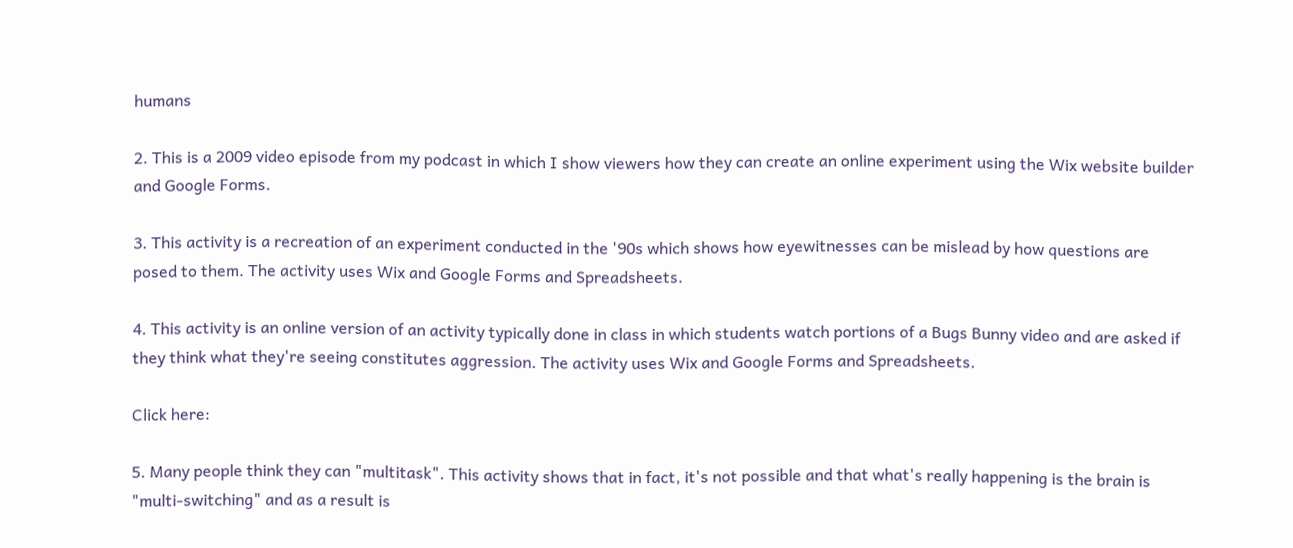humans

2. This is a 2009 video episode from my podcast in which I show viewers how they can create an online experiment using the Wix website builder and Google Forms.

3. This activity is a recreation of an experiment conducted in the '90s which shows how eyewitnesses can be mislead by how questions are posed to them. The activity uses Wix and Google Forms and Spreadsheets.

4. This activity is an online version of an activity typically done in class in which students watch portions of a Bugs Bunny video and are asked if they think what they're seeing constitutes aggression. The activity uses Wix and Google Forms and Spreadsheets.

Click here:

5. Many people think they can "multitask". This activity shows that in fact, it's not possible and that what's really happening is the brain is "multi-switching" and as a result is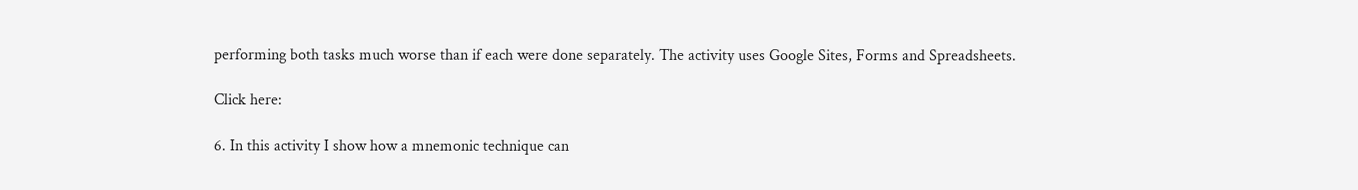performing both tasks much worse than if each were done separately. The activity uses Google Sites, Forms and Spreadsheets.

Click here:

6. In this activity I show how a mnemonic technique can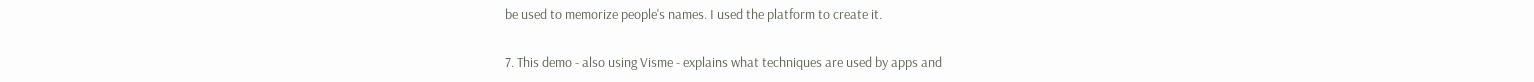be used to memorize people's names. I used the platform to create it.

7. This demo - also using Visme - explains what techniques are used by apps and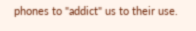phones to "addict" us to their use.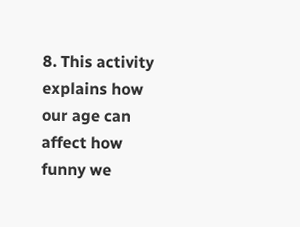8. This activity explains how our age can affect how funny we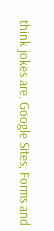think jokes are. Google Sites, Forms and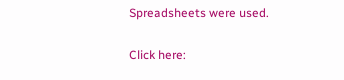Spreadsheets were used.

Click here: